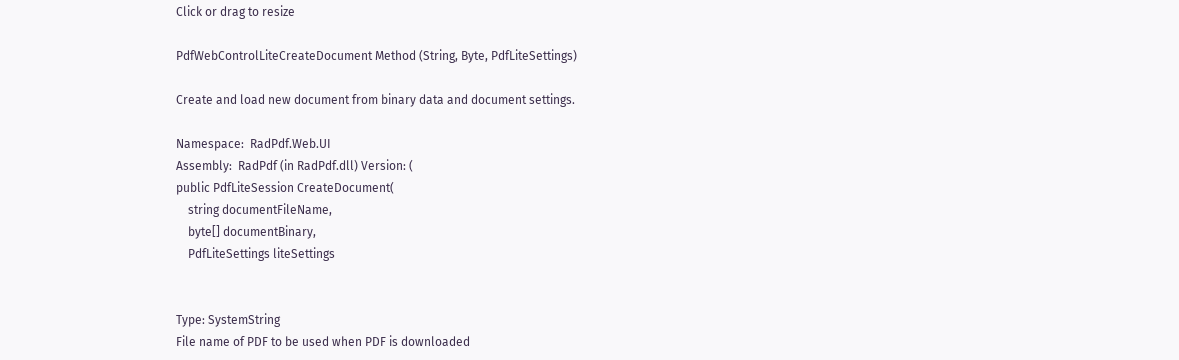Click or drag to resize

PdfWebControlLiteCreateDocument Method (String, Byte, PdfLiteSettings)

Create and load new document from binary data and document settings.

Namespace:  RadPdf.Web.UI
Assembly:  RadPdf (in RadPdf.dll) Version: (
public PdfLiteSession CreateDocument(
    string documentFileName,
    byte[] documentBinary,
    PdfLiteSettings liteSettings


Type: SystemString
File name of PDF to be used when PDF is downloaded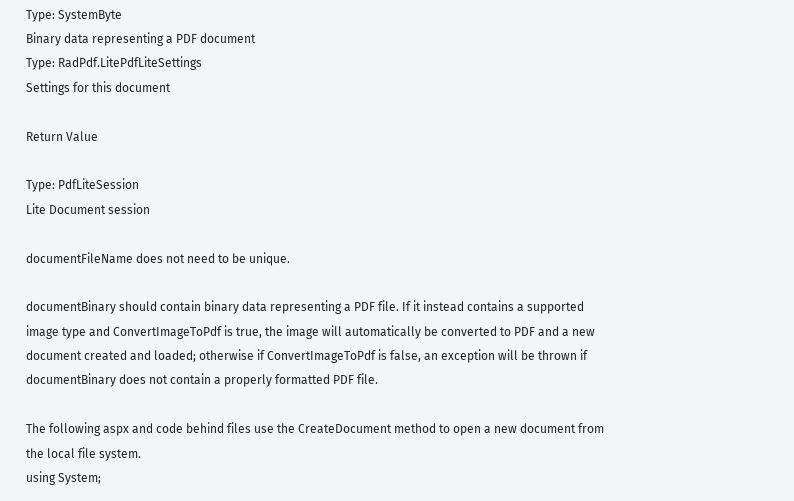Type: SystemByte
Binary data representing a PDF document
Type: RadPdf.LitePdfLiteSettings
Settings for this document

Return Value

Type: PdfLiteSession
Lite Document session

documentFileName does not need to be unique.

documentBinary should contain binary data representing a PDF file. If it instead contains a supported image type and ConvertImageToPdf is true, the image will automatically be converted to PDF and a new document created and loaded; otherwise if ConvertImageToPdf is false, an exception will be thrown if documentBinary does not contain a properly formatted PDF file.

The following aspx and code behind files use the CreateDocument method to open a new document from the local file system.
using System;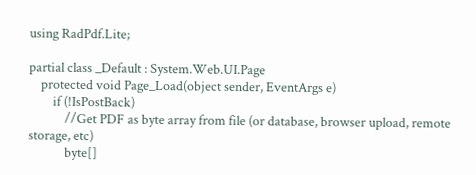using RadPdf.Lite;

partial class _Default : System.Web.UI.Page
    protected void Page_Load(object sender, EventArgs e)
        if (!IsPostBack)
            //Get PDF as byte array from file (or database, browser upload, remote storage, etc)
            byte[]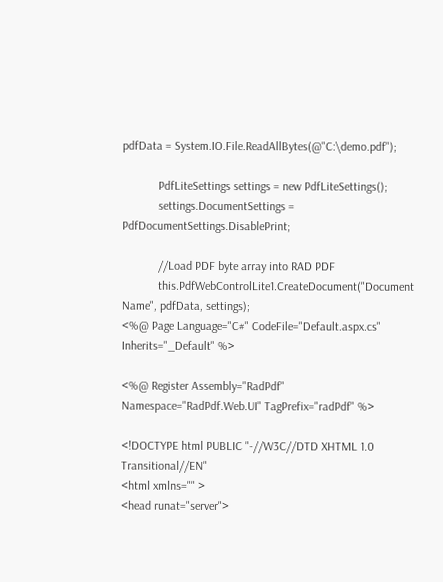pdfData = System.IO.File.ReadAllBytes(@"C:\demo.pdf");

            PdfLiteSettings settings = new PdfLiteSettings();
            settings.DocumentSettings = PdfDocumentSettings.DisablePrint;

            //Load PDF byte array into RAD PDF
            this.PdfWebControlLite1.CreateDocument("Document Name", pdfData, settings);
<%@ Page Language="C#" CodeFile="Default.aspx.cs" Inherits="_Default" %>

<%@ Register Assembly="RadPdf" Namespace="RadPdf.Web.UI" TagPrefix="radPdf" %>

<!DOCTYPE html PUBLIC "-//W3C//DTD XHTML 1.0 Transitional//EN"
<html xmlns="" >
<head runat="server">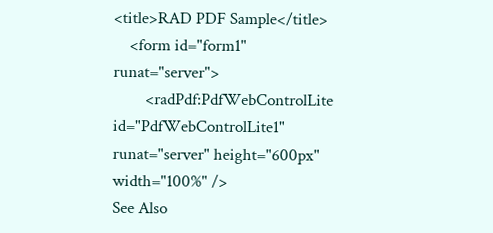<title>RAD PDF Sample</title>
    <form id="form1" runat="server">
        <radPdf:PdfWebControlLite id="PdfWebControlLite1" runat="server" height="600px" width="100%" />
See Also